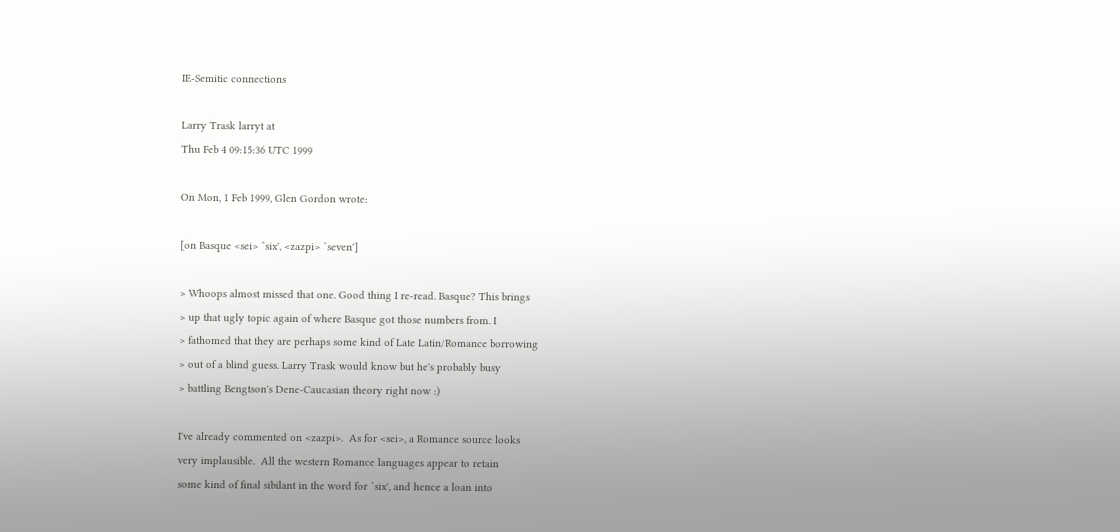IE-Semitic connections

Larry Trask larryt at
Thu Feb 4 09:15:36 UTC 1999

On Mon, 1 Feb 1999, Glen Gordon wrote:

[on Basque <sei> `six', <zazpi> `seven']

> Whoops almost missed that one. Good thing I re-read. Basque? This brings
> up that ugly topic again of where Basque got those numbers from. I
> fathomed that they are perhaps some kind of Late Latin/Romance borrowing
> out of a blind guess. Larry Trask would know but he's probably busy
> battling Bengtson's Dene-Caucasian theory right now :)

I've already commented on <zazpi>.  As for <sei>, a Romance source looks
very implausible.  All the western Romance languages appear to retain
some kind of final sibilant in the word for `six', and hence a loan into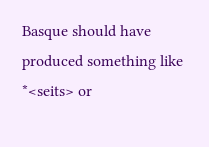Basque should have produced something like *<seits> or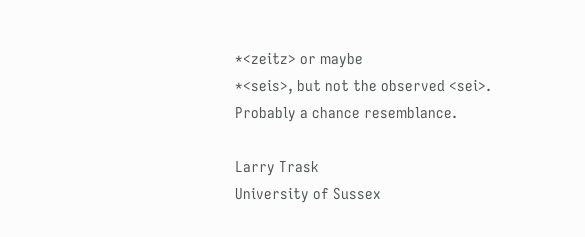*<zeitz> or maybe
*<seis>, but not the observed <sei>.  Probably a chance resemblance.

Larry Trask
University of Sussex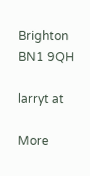Brighton BN1 9QH

larryt at

More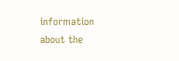information about the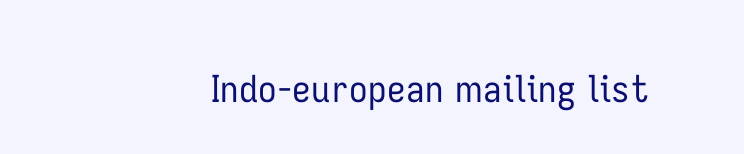Indo-european mailing list